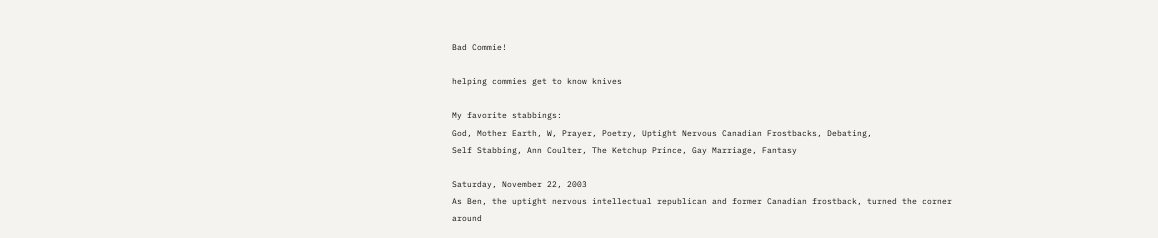Bad Commie!

helping commies get to know knives

My favorite stabbings:
God, Mother Earth, W, Prayer, Poetry, Uptight Nervous Canadian Frostbacks, Debating,
Self Stabbing, Ann Coulter, The Ketchup Prince, Gay Marriage, Fantasy

Saturday, November 22, 2003
As Ben, the uptight nervous intellectual republican and former Canadian frostback, turned the corner around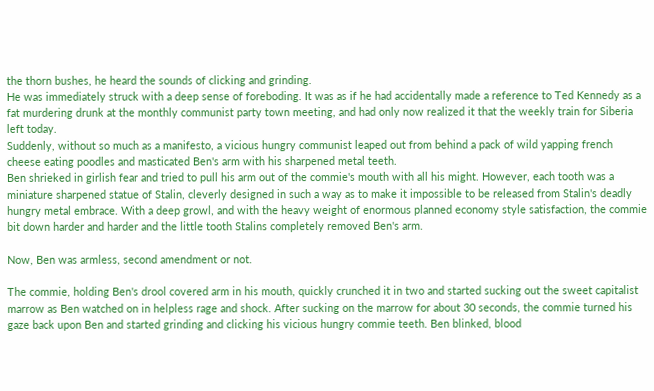the thorn bushes, he heard the sounds of clicking and grinding.
He was immediately struck with a deep sense of foreboding. It was as if he had accidentally made a reference to Ted Kennedy as a fat murdering drunk at the monthly communist party town meeting, and had only now realized it that the weekly train for Siberia left today.
Suddenly, without so much as a manifesto, a vicious hungry communist leaped out from behind a pack of wild yapping french cheese eating poodles and masticated Ben's arm with his sharpened metal teeth.
Ben shrieked in girlish fear and tried to pull his arm out of the commie's mouth with all his might. However, each tooth was a miniature sharpened statue of Stalin, cleverly designed in such a way as to make it impossible to be released from Stalin's deadly hungry metal embrace. With a deep growl, and with the heavy weight of enormous planned economy style satisfaction, the commie bit down harder and harder and the little tooth Stalins completely removed Ben's arm.

Now, Ben was armless, second amendment or not.

The commie, holding Ben's drool covered arm in his mouth, quickly crunched it in two and started sucking out the sweet capitalist marrow as Ben watched on in helpless rage and shock. After sucking on the marrow for about 30 seconds, the commie turned his gaze back upon Ben and started grinding and clicking his vicious hungry commie teeth. Ben blinked, blood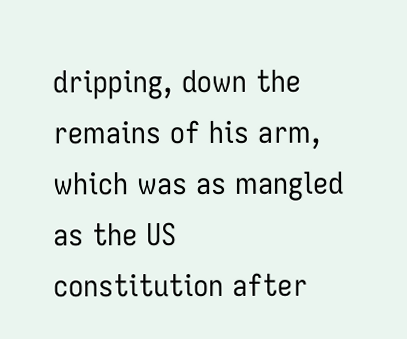dripping, down the remains of his arm, which was as mangled as the US constitution after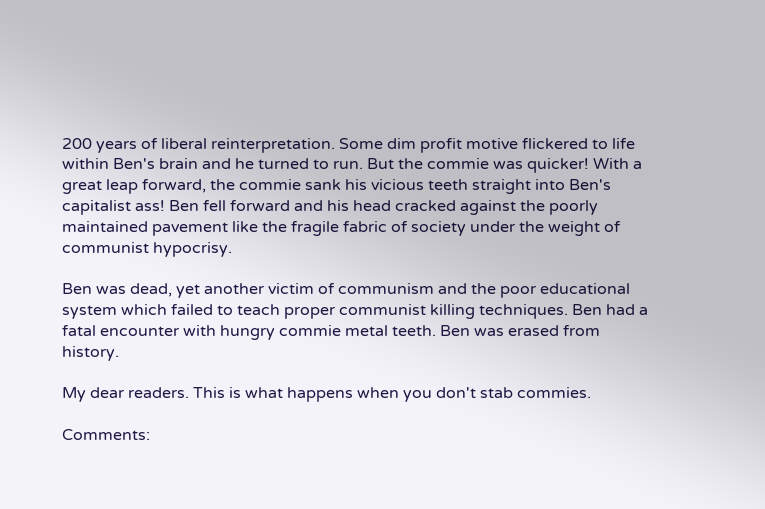200 years of liberal reinterpretation. Some dim profit motive flickered to life within Ben's brain and he turned to run. But the commie was quicker! With a great leap forward, the commie sank his vicious teeth straight into Ben's capitalist ass! Ben fell forward and his head cracked against the poorly maintained pavement like the fragile fabric of society under the weight of communist hypocrisy.

Ben was dead, yet another victim of communism and the poor educational system which failed to teach proper communist killing techniques. Ben had a fatal encounter with hungry commie metal teeth. Ben was erased from history.

My dear readers. This is what happens when you don't stab commies.

Comments: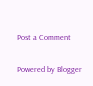Post a Comment

Powered by Blogger